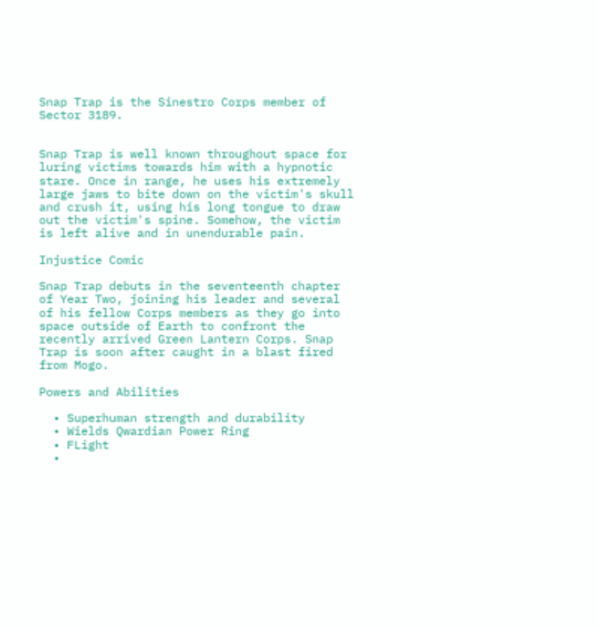Snap Trap is the Sinestro Corps member of Sector 3189.


Snap Trap is well known throughout space for luring victims towards him with a hypnotic stare. Once in range, he uses his extremely large jaws to bite down on the victim's skull and crush it, using his long tongue to draw out the victim's spine. Somehow, the victim is left alive and in unendurable pain.

Injustice Comic

Snap Trap debuts in the seventeenth chapter of Year Two, joining his leader and several of his fellow Corps members as they go into space outside of Earth to confront the recently arrived Green Lantern Corps. Snap Trap is soon after caught in a blast fired from Mogo.

Powers and Abilities

  • Superhuman strength and durability
  • Wields Qwardian Power Ring
  • FLight
  •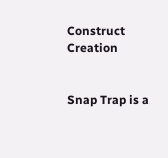Construct Creation


Snap Trap is a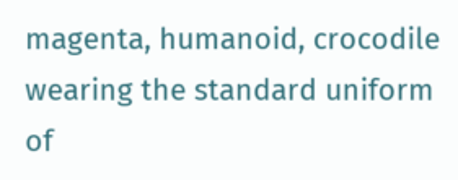magenta, humanoid, crocodile wearing the standard uniform of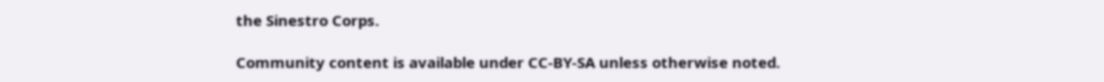the Sinestro Corps.

Community content is available under CC-BY-SA unless otherwise noted.